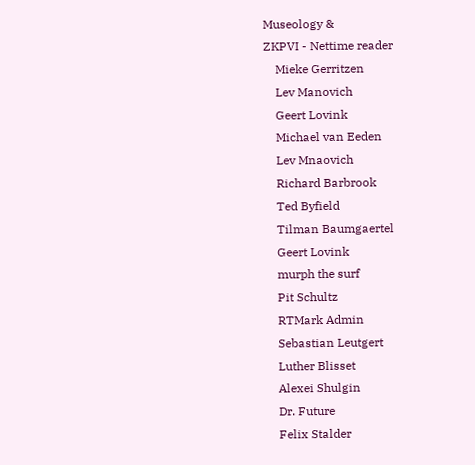Museology &
ZKPVI - Nettime reader
    Mieke Gerritzen
    Lev Manovich
    Geert Lovink
    Michael van Eeden
    Lev Mnaovich
    Richard Barbrook
    Ted Byfield
    Tilman Baumgaertel
    Geert Lovink
    murph the surf
    Pit Schultz
    RTMark Admin
    Sebastian Leutgert
    Luther Blisset
    Alexei Shulgin
    Dr. Future
    Felix Stalder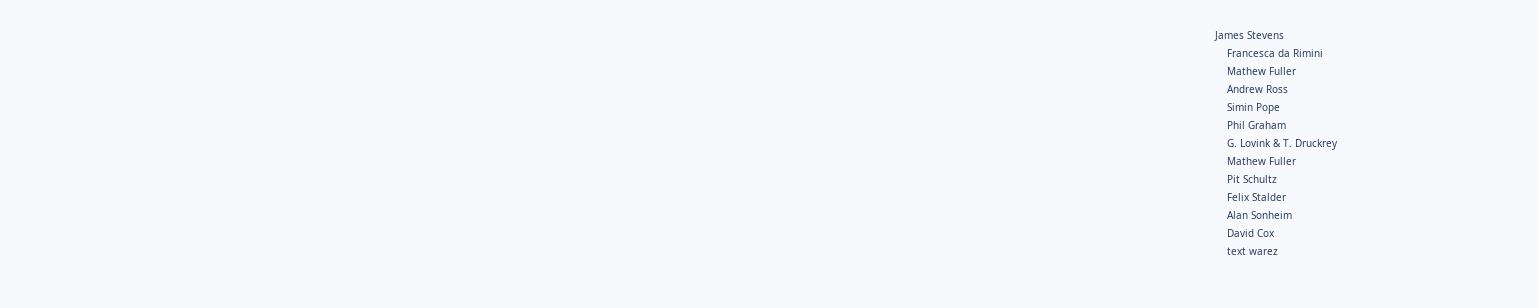James Stevens
    Francesca da Rimini
    Mathew Fuller
    Andrew Ross
    Simin Pope
    Phil Graham
    G. Lovink & T. Druckrey
    Mathew Fuller
    Pit Schultz
    Felix Stalder
    Alan Sonheim
    David Cox
    text warez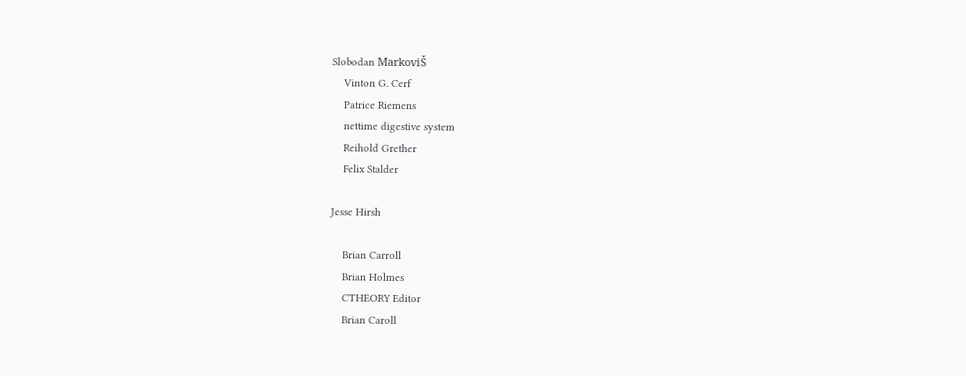Slobodan MarkoviŠ
    Vinton G. Cerf
    Patrice Riemens
    nettime digestive system
    Reihold Grether
    Felix Stalder

Jesse Hirsh

    Brian Carroll
    Brian Holmes
    CTHEORY Editor
    Brian Caroll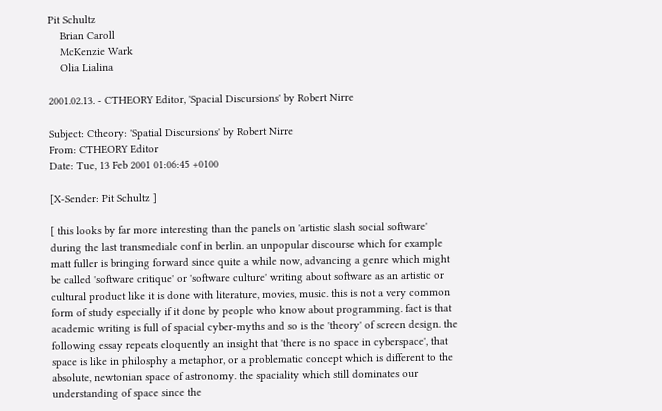Pit Schultz
    Brian Caroll
    McKenzie Wark
    Olia Lialina

2001.02.13. - CTHEORY Editor, 'Spacial Discursions' by Robert Nirre

Subject: Ctheory: 'Spatial Discursions' by Robert Nirre
From: CTHEORY Editor
Date: Tue, 13 Feb 2001 01:06:45 +0100

[X-Sender: Pit Schultz ]

[ this looks by far more interesting than the panels on 'artistic slash social software' during the last transmediale conf in berlin. an unpopular discourse which for example matt fuller is bringing forward since quite a while now, advancing a genre which might be called 'software critique' or 'software culture' writing about software as an artistic or cultural product like it is done with literature, movies, music. this is not a very common form of study especially if it done by people who know about programming. fact is that academic writing is full of spacial cyber-myths and so is the 'theory' of screen design. the following essay repeats eloquently an insight that 'there is no space in cyberspace', that space is like in philosphy a metaphor, or a problematic concept which is different to the absolute, newtonian space of astronomy. the spaciality which still dominates our understanding of space since the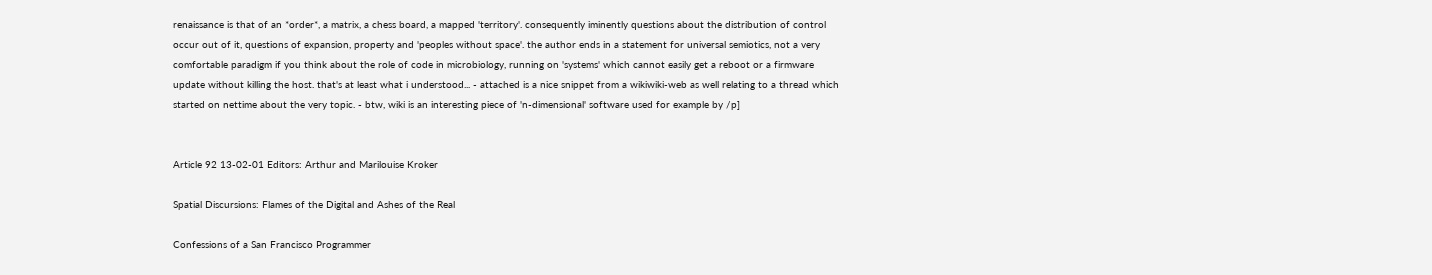renaissance is that of an *order*, a matrix, a chess board, a mapped 'territory'. consequently iminently questions about the distribution of control occur out of it, questions of expansion, property and 'peoples without space'. the author ends in a statement for universal semiotics, not a very comfortable paradigm if you think about the role of code in microbiology, running on 'systems' which cannot easily get a reboot or a firmware update without killing the host. that's at least what i understood... - attached is a nice snippet from a wikiwiki-web as well relating to a thread which started on nettime about the very topic. - btw, wiki is an interesting piece of 'n-dimensional' software used for example by /p]


Article 92 13-02-01 Editors: Arthur and Marilouise Kroker

Spatial Discursions: Flames of the Digital and Ashes of the Real

Confessions of a San Francisco Programmer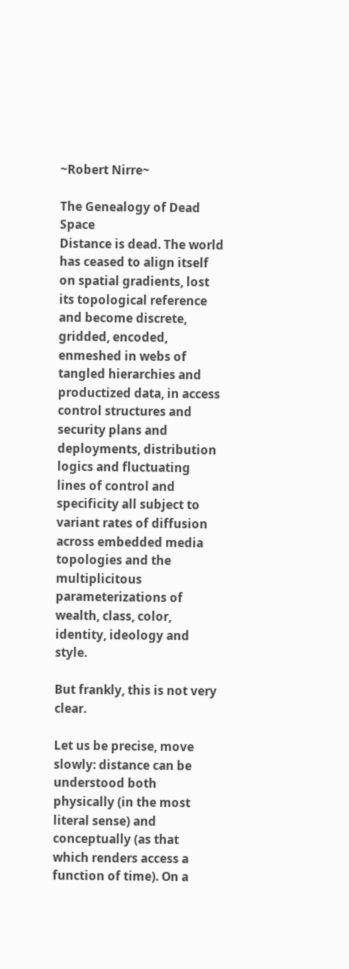~Robert Nirre~

The Genealogy of Dead Space
Distance is dead. The world has ceased to align itself on spatial gradients, lost its topological reference and become discrete, gridded, encoded, enmeshed in webs of tangled hierarchies and productized data, in access control structures and security plans and deployments, distribution logics and fluctuating lines of control and specificity all subject to variant rates of diffusion across embedded media topologies and the multiplicitous parameterizations of wealth, class, color, identity, ideology and style.

But frankly, this is not very clear.

Let us be precise, move slowly: distance can be understood both physically (in the most literal sense) and conceptually (as that which renders access a function of time). On a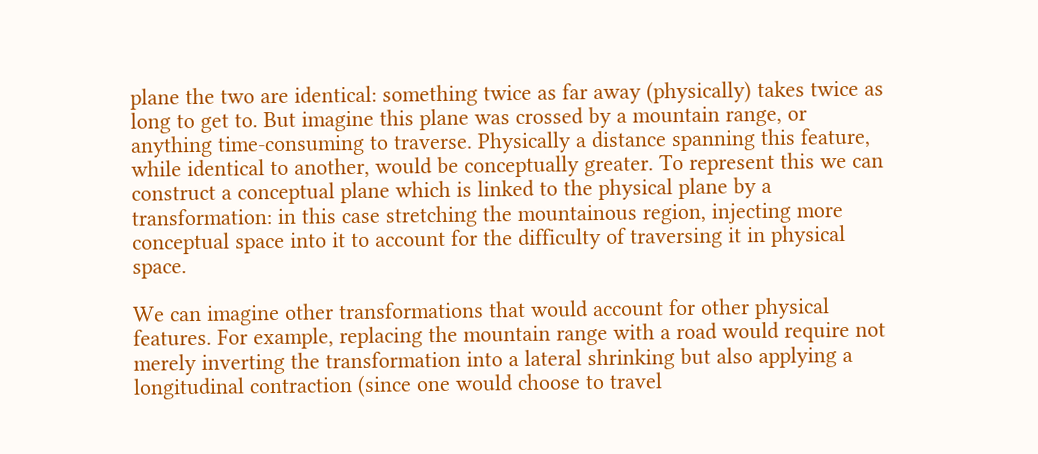plane the two are identical: something twice as far away (physically) takes twice as long to get to. But imagine this plane was crossed by a mountain range, or anything time-consuming to traverse. Physically a distance spanning this feature, while identical to another, would be conceptually greater. To represent this we can construct a conceptual plane which is linked to the physical plane by a transformation: in this case stretching the mountainous region, injecting more conceptual space into it to account for the difficulty of traversing it in physical space.

We can imagine other transformations that would account for other physical features. For example, replacing the mountain range with a road would require not merely inverting the transformation into a lateral shrinking but also applying a longitudinal contraction (since one would choose to travel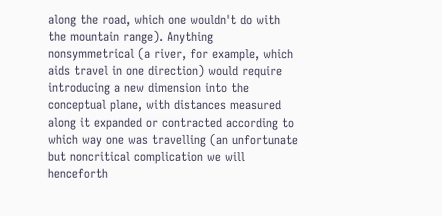along the road, which one wouldn't do with the mountain range). Anything nonsymmetrical (a river, for example, which aids travel in one direction) would require introducing a new dimension into the conceptual plane, with distances measured along it expanded or contracted according to which way one was travelling (an unfortunate but noncritical complication we will henceforth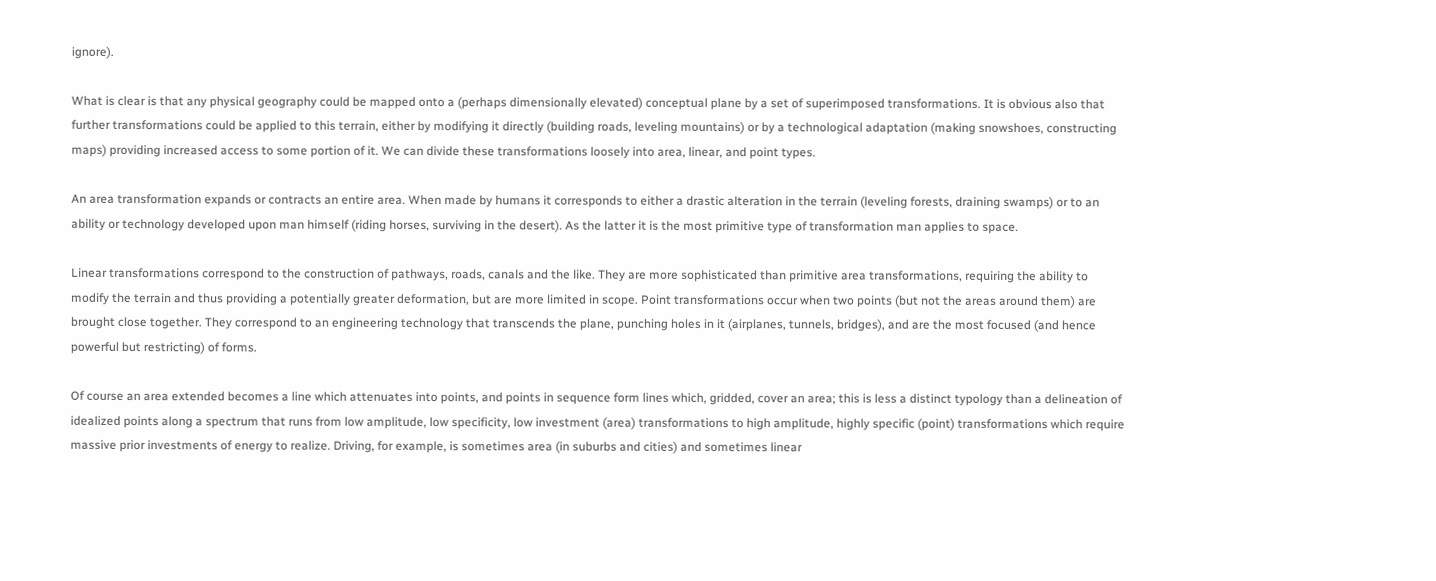ignore).

What is clear is that any physical geography could be mapped onto a (perhaps dimensionally elevated) conceptual plane by a set of superimposed transformations. It is obvious also that further transformations could be applied to this terrain, either by modifying it directly (building roads, leveling mountains) or by a technological adaptation (making snowshoes, constructing maps) providing increased access to some portion of it. We can divide these transformations loosely into area, linear, and point types.

An area transformation expands or contracts an entire area. When made by humans it corresponds to either a drastic alteration in the terrain (leveling forests, draining swamps) or to an ability or technology developed upon man himself (riding horses, surviving in the desert). As the latter it is the most primitive type of transformation man applies to space.

Linear transformations correspond to the construction of pathways, roads, canals and the like. They are more sophisticated than primitive area transformations, requiring the ability to modify the terrain and thus providing a potentially greater deformation, but are more limited in scope. Point transformations occur when two points (but not the areas around them) are brought close together. They correspond to an engineering technology that transcends the plane, punching holes in it (airplanes, tunnels, bridges), and are the most focused (and hence powerful but restricting) of forms.

Of course an area extended becomes a line which attenuates into points, and points in sequence form lines which, gridded, cover an area; this is less a distinct typology than a delineation of idealized points along a spectrum that runs from low amplitude, low specificity, low investment (area) transformations to high amplitude, highly specific (point) transformations which require massive prior investments of energy to realize. Driving, for example, is sometimes area (in suburbs and cities) and sometimes linear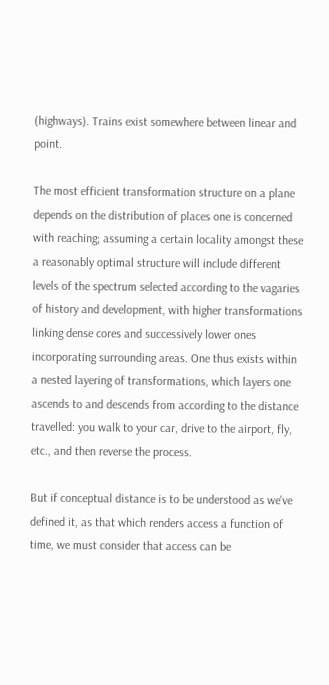(highways). Trains exist somewhere between linear and point.

The most efficient transformation structure on a plane depends on the distribution of places one is concerned with reaching; assuming a certain locality amongst these a reasonably optimal structure will include different levels of the spectrum selected according to the vagaries of history and development, with higher transformations linking dense cores and successively lower ones incorporating surrounding areas. One thus exists within a nested layering of transformations, which layers one ascends to and descends from according to the distance travelled: you walk to your car, drive to the airport, fly, etc., and then reverse the process.

But if conceptual distance is to be understood as we've defined it, as that which renders access a function of time, we must consider that access can be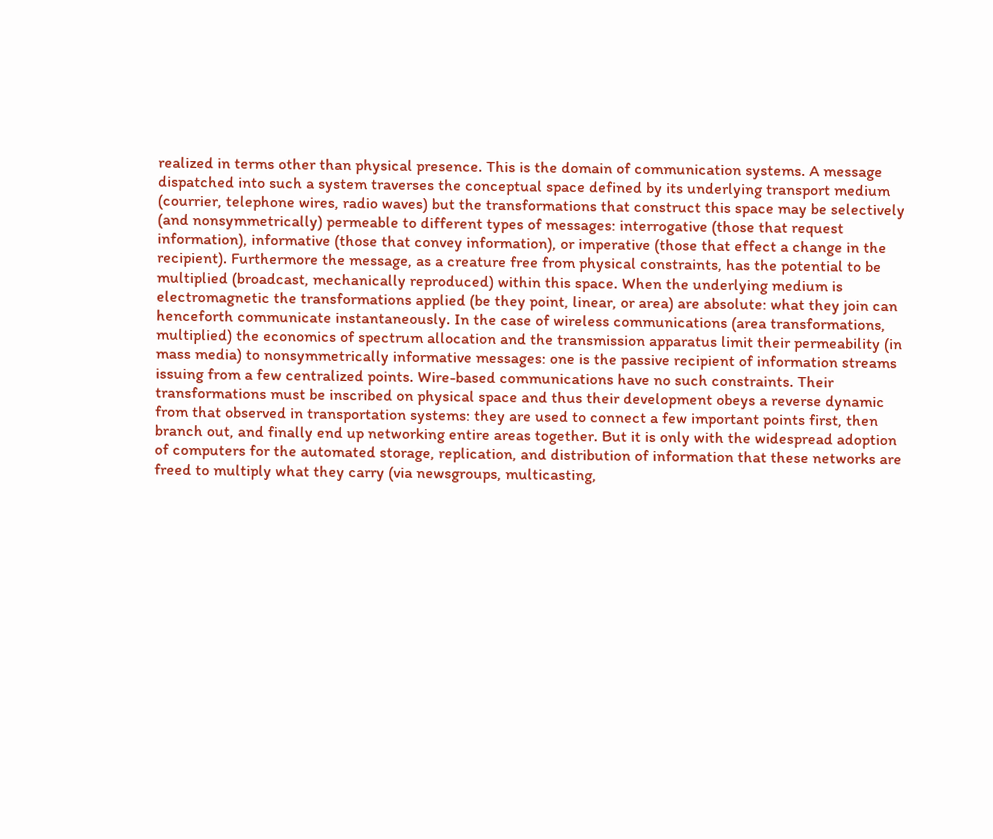realized in terms other than physical presence. This is the domain of communication systems. A message dispatched into such a system traverses the conceptual space defined by its underlying transport medium (courrier, telephone wires, radio waves) but the transformations that construct this space may be selectively (and nonsymmetrically) permeable to different types of messages: interrogative (those that request information), informative (those that convey information), or imperative (those that effect a change in the recipient). Furthermore the message, as a creature free from physical constraints, has the potential to be multiplied (broadcast, mechanically reproduced) within this space. When the underlying medium is electromagnetic the transformations applied (be they point, linear, or area) are absolute: what they join can henceforth communicate instantaneously. In the case of wireless communications (area transformations, multiplied) the economics of spectrum allocation and the transmission apparatus limit their permeability (in mass media) to nonsymmetrically informative messages: one is the passive recipient of information streams issuing from a few centralized points. Wire-based communications have no such constraints. Their transformations must be inscribed on physical space and thus their development obeys a reverse dynamic from that observed in transportation systems: they are used to connect a few important points first, then branch out, and finally end up networking entire areas together. But it is only with the widespread adoption of computers for the automated storage, replication, and distribution of information that these networks are freed to multiply what they carry (via newsgroups, multicasting,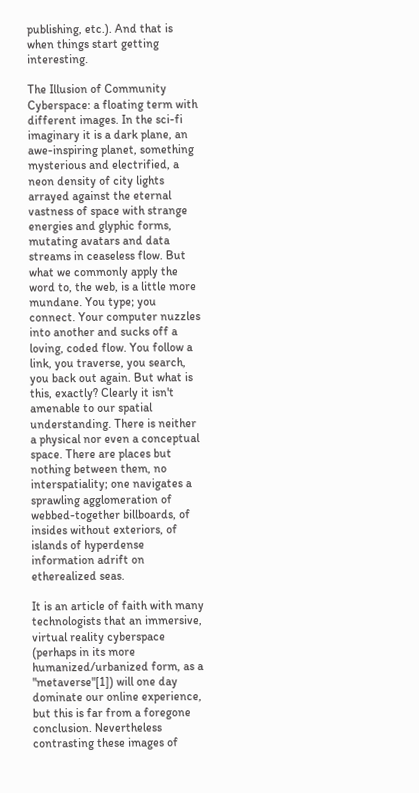publishing, etc.). And that is when things start getting interesting.

The Illusion of Community
Cyberspace: a floating term with different images. In the sci-fi imaginary it is a dark plane, an awe-inspiring planet, something mysterious and electrified, a neon density of city lights arrayed against the eternal vastness of space with strange energies and glyphic forms, mutating avatars and data streams in ceaseless flow. But what we commonly apply the word to, the web, is a little more mundane. You type; you connect. Your computer nuzzles into another and sucks off a loving, coded flow. You follow a link, you traverse, you search, you back out again. But what is this, exactly? Clearly it isn't amenable to our spatial understanding. There is neither a physical nor even a conceptual space. There are places but nothing between them, no interspatiality; one navigates a sprawling agglomeration of webbed-together billboards, of insides without exteriors, of islands of hyperdense information adrift on etherealized seas.

It is an article of faith with many technologists that an immersive, virtual reality cyberspace (perhaps in its more humanized/urbanized form, as a "metaverse"[1]) will one day dominate our online experience, but this is far from a foregone conclusion. Nevertheless contrasting these images of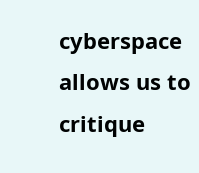cyberspace allows us to critique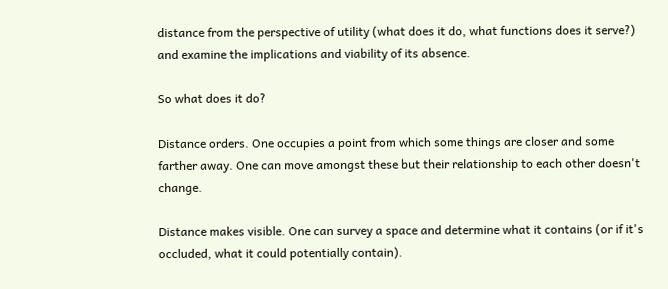distance from the perspective of utility (what does it do, what functions does it serve?) and examine the implications and viability of its absence.

So what does it do?

Distance orders. One occupies a point from which some things are closer and some farther away. One can move amongst these but their relationship to each other doesn't change.

Distance makes visible. One can survey a space and determine what it contains (or if it's occluded, what it could potentially contain).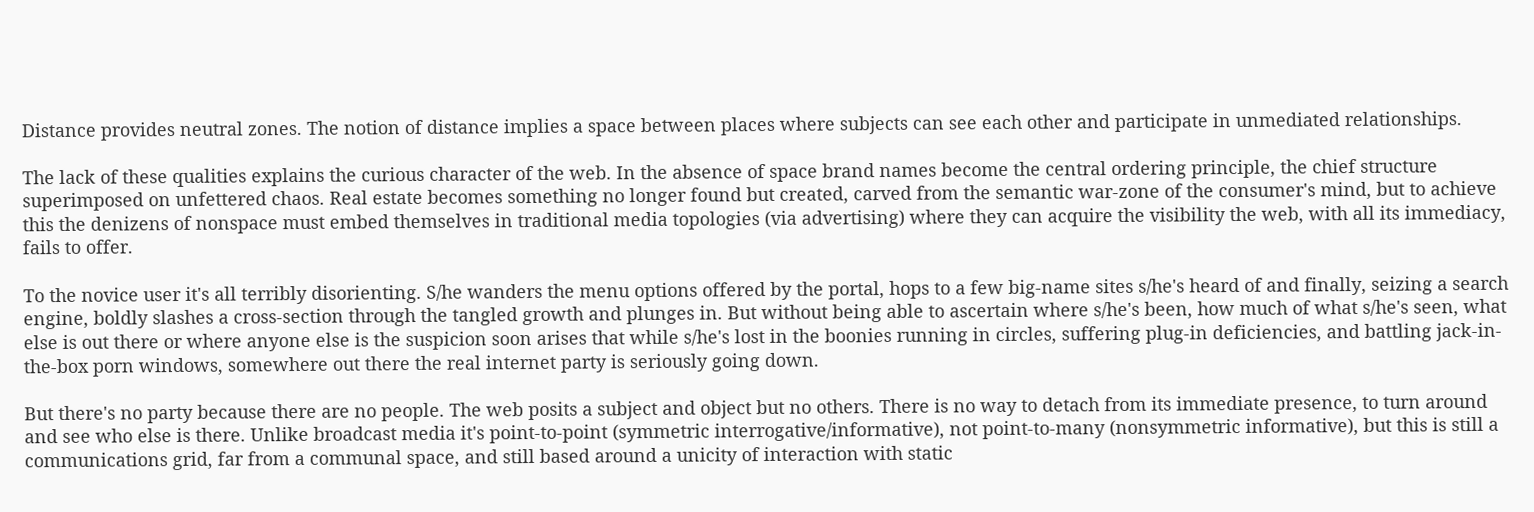Distance provides neutral zones. The notion of distance implies a space between places where subjects can see each other and participate in unmediated relationships.

The lack of these qualities explains the curious character of the web. In the absence of space brand names become the central ordering principle, the chief structure superimposed on unfettered chaos. Real estate becomes something no longer found but created, carved from the semantic war-zone of the consumer's mind, but to achieve this the denizens of nonspace must embed themselves in traditional media topologies (via advertising) where they can acquire the visibility the web, with all its immediacy, fails to offer.

To the novice user it's all terribly disorienting. S/he wanders the menu options offered by the portal, hops to a few big-name sites s/he's heard of and finally, seizing a search engine, boldly slashes a cross-section through the tangled growth and plunges in. But without being able to ascertain where s/he's been, how much of what s/he's seen, what else is out there or where anyone else is the suspicion soon arises that while s/he's lost in the boonies running in circles, suffering plug-in deficiencies, and battling jack-in-the-box porn windows, somewhere out there the real internet party is seriously going down.

But there's no party because there are no people. The web posits a subject and object but no others. There is no way to detach from its immediate presence, to turn around and see who else is there. Unlike broadcast media it's point-to-point (symmetric interrogative/informative), not point-to-many (nonsymmetric informative), but this is still a communications grid, far from a communal space, and still based around a unicity of interaction with static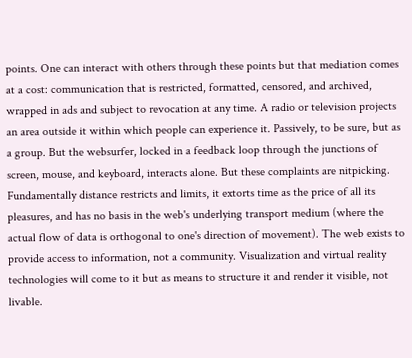points. One can interact with others through these points but that mediation comes at a cost: communication that is restricted, formatted, censored, and archived, wrapped in ads and subject to revocation at any time. A radio or television projects an area outside it within which people can experience it. Passively, to be sure, but as a group. But the websurfer, locked in a feedback loop through the junctions of screen, mouse, and keyboard, interacts alone. But these complaints are nitpicking. Fundamentally distance restricts and limits, it extorts time as the price of all its pleasures, and has no basis in the web's underlying transport medium (where the actual flow of data is orthogonal to one's direction of movement). The web exists to provide access to information, not a community. Visualization and virtual reality technologies will come to it but as means to structure it and render it visible, not livable.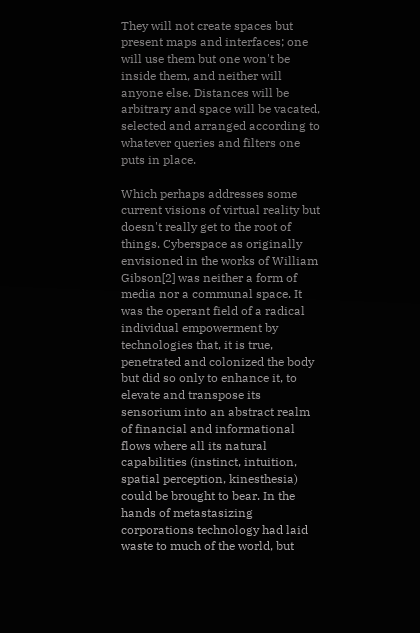They will not create spaces but present maps and interfaces; one will use them but one won't be inside them, and neither will anyone else. Distances will be arbitrary and space will be vacated, selected and arranged according to whatever queries and filters one puts in place.

Which perhaps addresses some current visions of virtual reality but doesn't really get to the root of things. Cyberspace as originally envisioned in the works of William Gibson[2] was neither a form of media nor a communal space. It was the operant field of a radical individual empowerment by technologies that, it is true, penetrated and colonized the body but did so only to enhance it, to elevate and transpose its sensorium into an abstract realm of financial and informational flows where all its natural capabilities (instinct, intuition, spatial perception, kinesthesia) could be brought to bear. In the hands of metastasizing corporations technology had laid waste to much of the world, but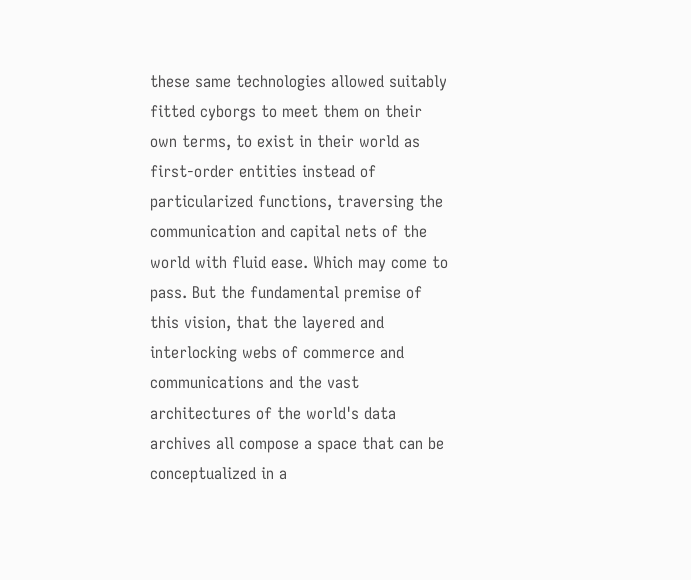these same technologies allowed suitably fitted cyborgs to meet them on their own terms, to exist in their world as first-order entities instead of particularized functions, traversing the communication and capital nets of the world with fluid ease. Which may come to pass. But the fundamental premise of this vision, that the layered and interlocking webs of commerce and communications and the vast architectures of the world's data archives all compose a space that can be conceptualized in a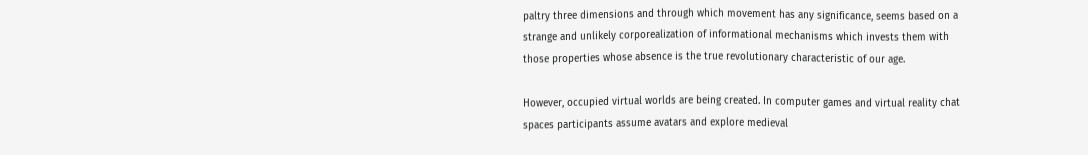paltry three dimensions and through which movement has any significance, seems based on a strange and unlikely corporealization of informational mechanisms which invests them with those properties whose absence is the true revolutionary characteristic of our age.

However, occupied virtual worlds are being created. In computer games and virtual reality chat spaces participants assume avatars and explore medieval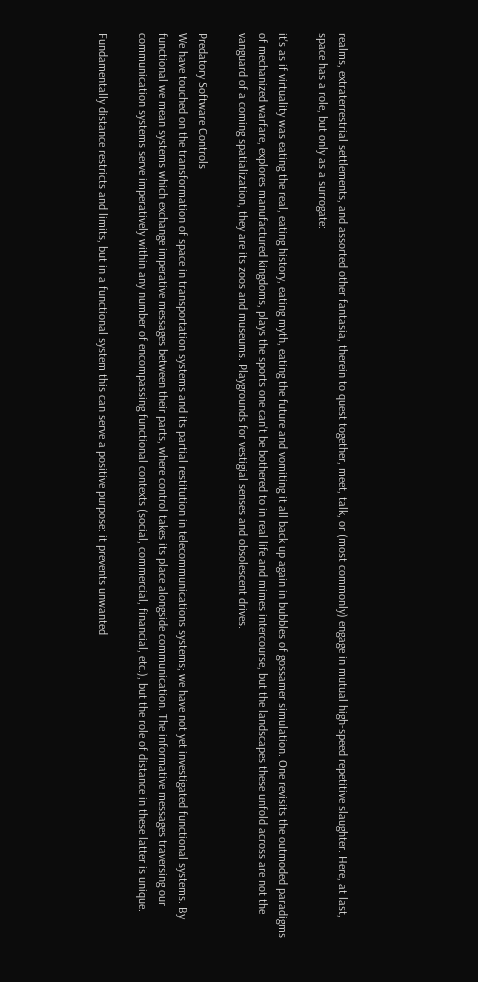realms, extraterrestrial settlements, and assorted other fantasia, therein to quest together, meet, talk, or (most commonly) engage in mutual high-speed repetitive slaughter. Here, at last, space has a role, but only as a surrogate:

it's as if virtuality was eating the real, eating history, eating myth, eating the future and vomiting it all back up again in bubbles of gossamer simulation. One revisits the outmoded paradigms of mechanized warfare, explores manufactured kingdoms, plays the sports one can't be bothered to in real life and mimes intercourse, but the landscapes these unfold across are not the vanguard of a coming spatialization, they are its zoos and museums. Playgrounds for vestigial senses and obsolescent drives.

Predatory Software Controls
We have touched on the transformation of space in transportation systems and its partial restitution in telecommunications systems; we have not yet investigated functional systems. By functional we mean systems which exchange imperative messages between their parts, where control takes its place alongside communication. The informative messages traversing our communication systems serve imperatively within any number of encompassing functional contexts (social, commercial, financial, etc.), but the role of distance in these latter is unique.

Fundamentally distance restricts and limits, but in a functional system this can serve a positive purpose: it prevents unwanted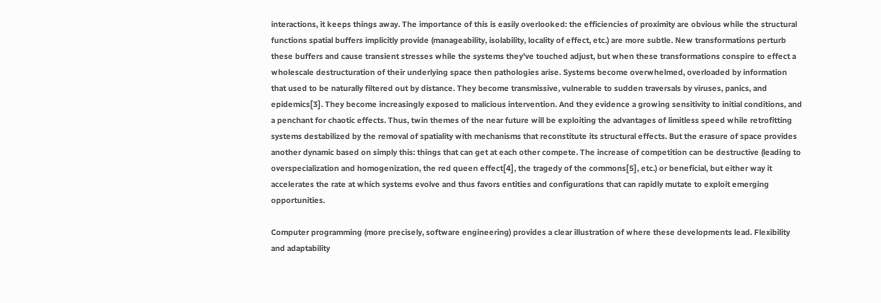interactions, it keeps things away. The importance of this is easily overlooked: the efficiencies of proximity are obvious while the structural functions spatial buffers implicitly provide (manageability, isolability, locality of effect, etc.) are more subtle. New transformations perturb these buffers and cause transient stresses while the systems they've touched adjust, but when these transformations conspire to effect a wholescale destructuration of their underlying space then pathologies arise. Systems become overwhelmed, overloaded by information that used to be naturally filtered out by distance. They become transmissive, vulnerable to sudden traversals by viruses, panics, and epidemics[3]. They become increasingly exposed to malicious intervention. And they evidence a growing sensitivity to initial conditions, and a penchant for chaotic effects. Thus, twin themes of the near future will be exploiting the advantages of limitless speed while retrofitting systems destabilized by the removal of spatiality with mechanisms that reconstitute its structural effects. But the erasure of space provides another dynamic based on simply this: things that can get at each other compete. The increase of competition can be destructive (leading to overspecialization and homogenization, the red queen effect[4], the tragedy of the commons[5], etc.) or beneficial, but either way it accelerates the rate at which systems evolve and thus favors entities and configurations that can rapidly mutate to exploit emerging opportunities.

Computer programming (more precisely, software engineering) provides a clear illustration of where these developments lead. Flexibility and adaptability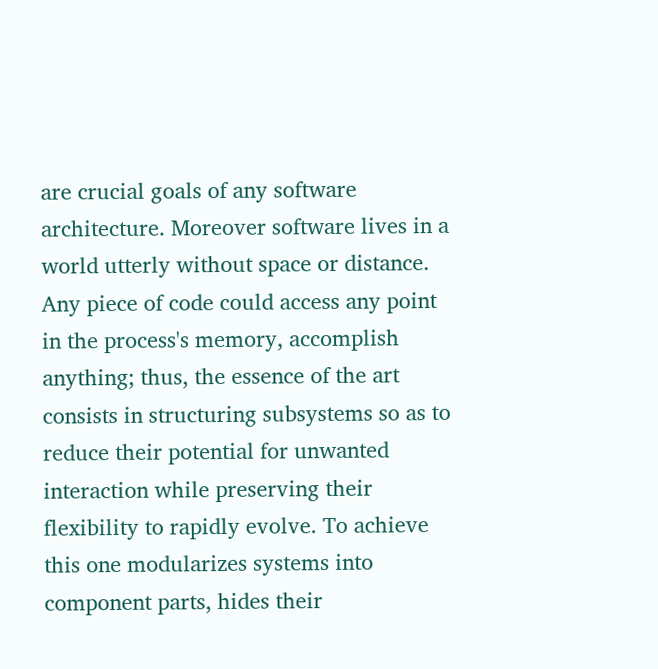are crucial goals of any software architecture. Moreover software lives in a world utterly without space or distance. Any piece of code could access any point in the process's memory, accomplish anything; thus, the essence of the art consists in structuring subsystems so as to reduce their potential for unwanted interaction while preserving their flexibility to rapidly evolve. To achieve this one modularizes systems into component parts, hides their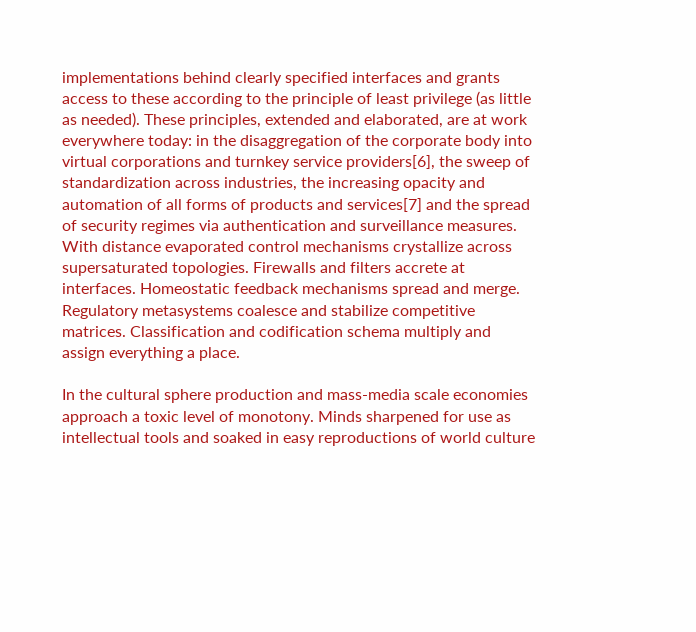implementations behind clearly specified interfaces and grants access to these according to the principle of least privilege (as little as needed). These principles, extended and elaborated, are at work everywhere today: in the disaggregation of the corporate body into virtual corporations and turnkey service providers[6], the sweep of standardization across industries, the increasing opacity and automation of all forms of products and services[7] and the spread of security regimes via authentication and surveillance measures. With distance evaporated control mechanisms crystallize across supersaturated topologies. Firewalls and filters accrete at interfaces. Homeostatic feedback mechanisms spread and merge. Regulatory metasystems coalesce and stabilize competitive matrices. Classification and codification schema multiply and assign everything a place.

In the cultural sphere production and mass-media scale economies approach a toxic level of monotony. Minds sharpened for use as intellectual tools and soaked in easy reproductions of world culture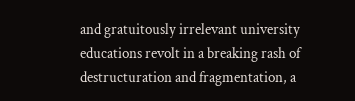and gratuitously irrelevant university educations revolt in a breaking rash of destructuration and fragmentation, a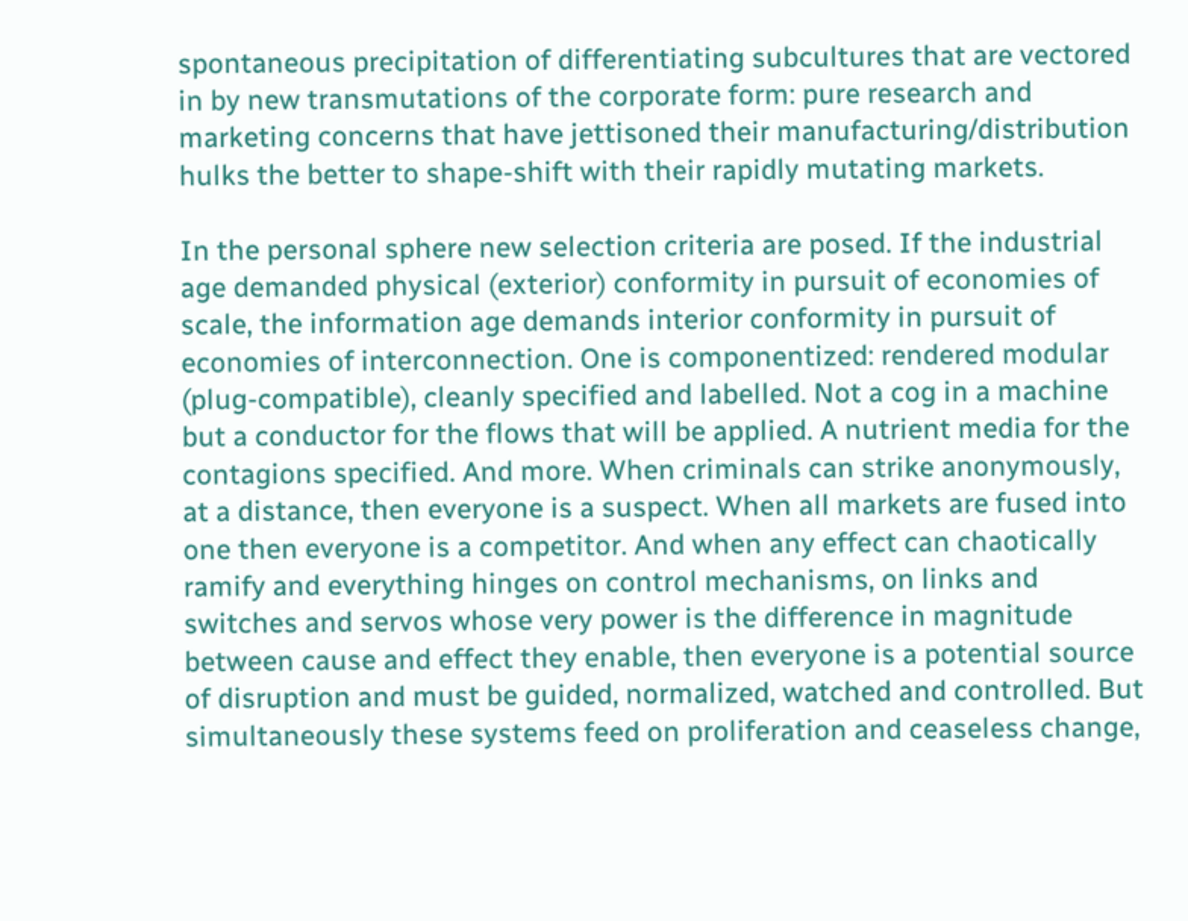spontaneous precipitation of differentiating subcultures that are vectored in by new transmutations of the corporate form: pure research and marketing concerns that have jettisoned their manufacturing/distribution hulks the better to shape-shift with their rapidly mutating markets.

In the personal sphere new selection criteria are posed. If the industrial age demanded physical (exterior) conformity in pursuit of economies of scale, the information age demands interior conformity in pursuit of economies of interconnection. One is componentized: rendered modular (plug-compatible), cleanly specified and labelled. Not a cog in a machine but a conductor for the flows that will be applied. A nutrient media for the contagions specified. And more. When criminals can strike anonymously, at a distance, then everyone is a suspect. When all markets are fused into one then everyone is a competitor. And when any effect can chaotically ramify and everything hinges on control mechanisms, on links and switches and servos whose very power is the difference in magnitude between cause and effect they enable, then everyone is a potential source of disruption and must be guided, normalized, watched and controlled. But simultaneously these systems feed on proliferation and ceaseless change,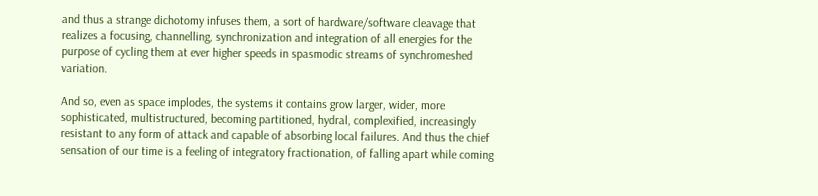and thus a strange dichotomy infuses them, a sort of hardware/software cleavage that realizes a focusing, channelling, synchronization and integration of all energies for the purpose of cycling them at ever higher speeds in spasmodic streams of synchromeshed variation.

And so, even as space implodes, the systems it contains grow larger, wider, more sophisticated, multistructured, becoming partitioned, hydral, complexified, increasingly resistant to any form of attack and capable of absorbing local failures. And thus the chief sensation of our time is a feeling of integratory fractionation, of falling apart while coming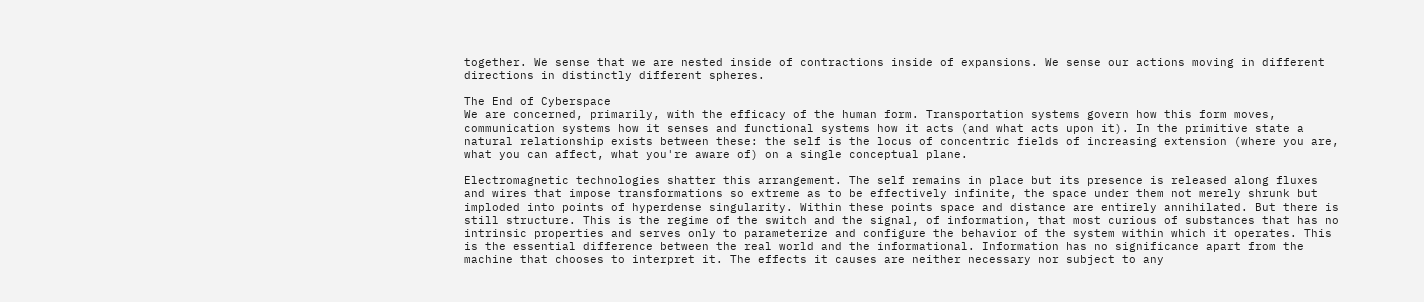together. We sense that we are nested inside of contractions inside of expansions. We sense our actions moving in different directions in distinctly different spheres.

The End of Cyberspace
We are concerned, primarily, with the efficacy of the human form. Transportation systems govern how this form moves, communication systems how it senses and functional systems how it acts (and what acts upon it). In the primitive state a natural relationship exists between these: the self is the locus of concentric fields of increasing extension (where you are, what you can affect, what you're aware of) on a single conceptual plane.

Electromagnetic technologies shatter this arrangement. The self remains in place but its presence is released along fluxes and wires that impose transformations so extreme as to be effectively infinite, the space under them not merely shrunk but imploded into points of hyperdense singularity. Within these points space and distance are entirely annihilated. But there is still structure. This is the regime of the switch and the signal, of information, that most curious of substances that has no intrinsic properties and serves only to parameterize and configure the behavior of the system within which it operates. This is the essential difference between the real world and the informational. Information has no significance apart from the machine that chooses to interpret it. The effects it causes are neither necessary nor subject to any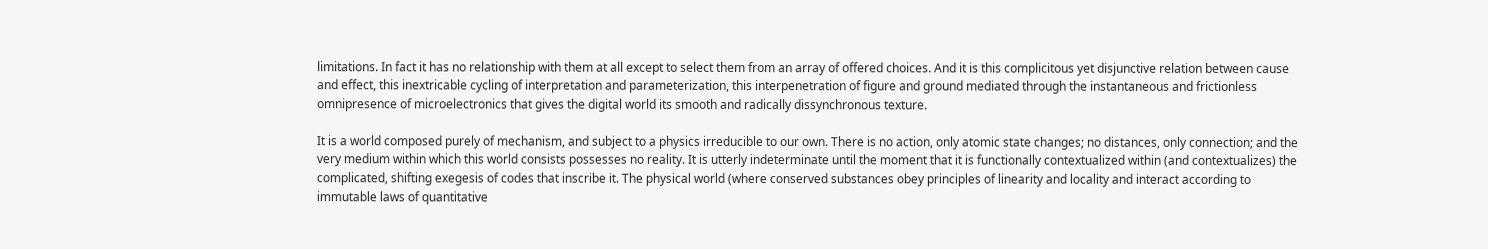limitations. In fact it has no relationship with them at all except to select them from an array of offered choices. And it is this complicitous yet disjunctive relation between cause and effect, this inextricable cycling of interpretation and parameterization, this interpenetration of figure and ground mediated through the instantaneous and frictionless omnipresence of microelectronics that gives the digital world its smooth and radically dissynchronous texture.

It is a world composed purely of mechanism, and subject to a physics irreducible to our own. There is no action, only atomic state changes; no distances, only connection; and the very medium within which this world consists possesses no reality. It is utterly indeterminate until the moment that it is functionally contextualized within (and contextualizes) the complicated, shifting exegesis of codes that inscribe it. The physical world (where conserved substances obey principles of linearity and locality and interact according to immutable laws of quantitative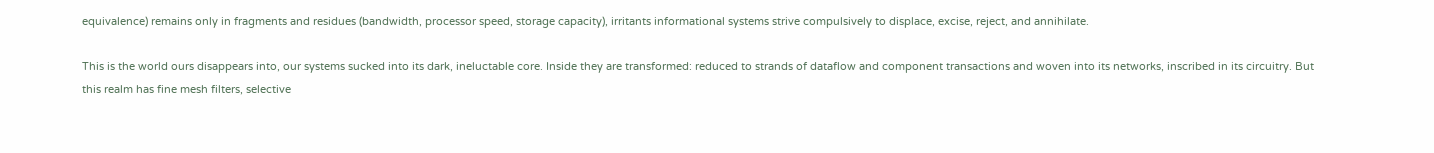equivalence) remains only in fragments and residues (bandwidth, processor speed, storage capacity), irritants informational systems strive compulsively to displace, excise, reject, and annihilate.

This is the world ours disappears into, our systems sucked into its dark, ineluctable core. Inside they are transformed: reduced to strands of dataflow and component transactions and woven into its networks, inscribed in its circuitry. But this realm has fine mesh filters, selective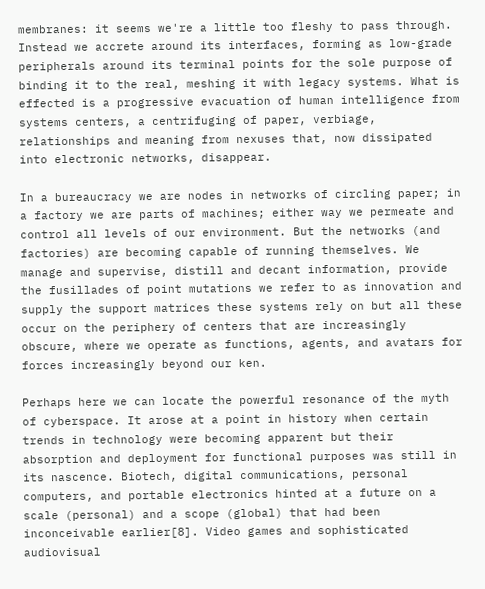membranes: it seems we're a little too fleshy to pass through. Instead we accrete around its interfaces, forming as low-grade peripherals around its terminal points for the sole purpose of binding it to the real, meshing it with legacy systems. What is effected is a progressive evacuation of human intelligence from systems centers, a centrifuging of paper, verbiage, relationships and meaning from nexuses that, now dissipated into electronic networks, disappear.

In a bureaucracy we are nodes in networks of circling paper; in a factory we are parts of machines; either way we permeate and control all levels of our environment. But the networks (and factories) are becoming capable of running themselves. We manage and supervise, distill and decant information, provide the fusillades of point mutations we refer to as innovation and supply the support matrices these systems rely on but all these occur on the periphery of centers that are increasingly obscure, where we operate as functions, agents, and avatars for forces increasingly beyond our ken.

Perhaps here we can locate the powerful resonance of the myth of cyberspace. It arose at a point in history when certain trends in technology were becoming apparent but their absorption and deployment for functional purposes was still in its nascence. Biotech, digital communications, personal computers, and portable electronics hinted at a future on a scale (personal) and a scope (global) that had been inconceivable earlier[8]. Video games and sophisticated audiovisual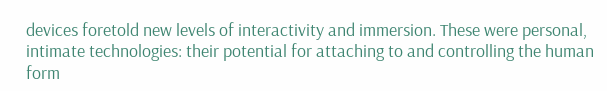devices foretold new levels of interactivity and immersion. These were personal, intimate technologies: their potential for attaching to and controlling the human form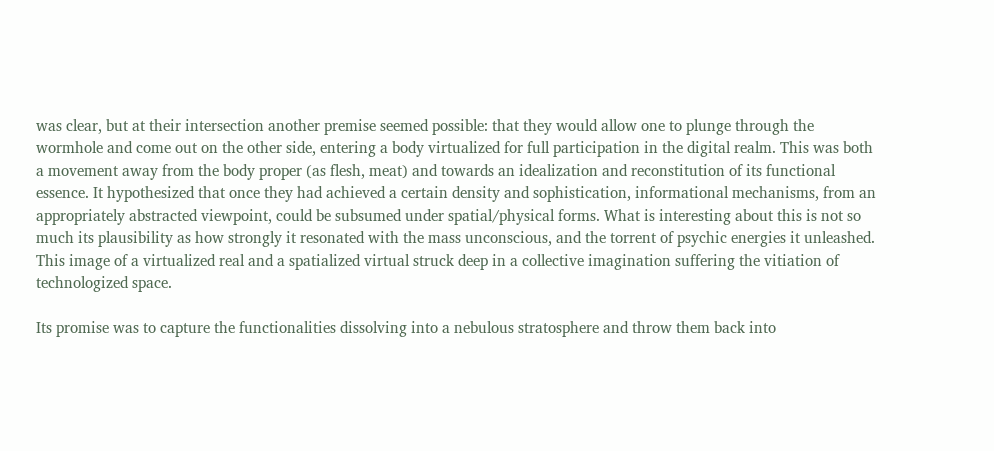was clear, but at their intersection another premise seemed possible: that they would allow one to plunge through the wormhole and come out on the other side, entering a body virtualized for full participation in the digital realm. This was both a movement away from the body proper (as flesh, meat) and towards an idealization and reconstitution of its functional essence. It hypothesized that once they had achieved a certain density and sophistication, informational mechanisms, from an appropriately abstracted viewpoint, could be subsumed under spatial/physical forms. What is interesting about this is not so much its plausibility as how strongly it resonated with the mass unconscious, and the torrent of psychic energies it unleashed. This image of a virtualized real and a spatialized virtual struck deep in a collective imagination suffering the vitiation of technologized space.

Its promise was to capture the functionalities dissolving into a nebulous stratosphere and throw them back into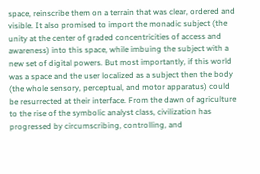space, reinscribe them on a terrain that was clear, ordered and visible. It also promised to import the monadic subject (the unity at the center of graded concentricities of access and awareness) into this space, while imbuing the subject with a new set of digital powers. But most importantly, if this world was a space and the user localized as a subject then the body (the whole sensory, perceptual, and motor apparatus) could be resurrected at their interface. From the dawn of agriculture to the rise of the symbolic analyst class, civilization has progressed by circumscribing, controlling, and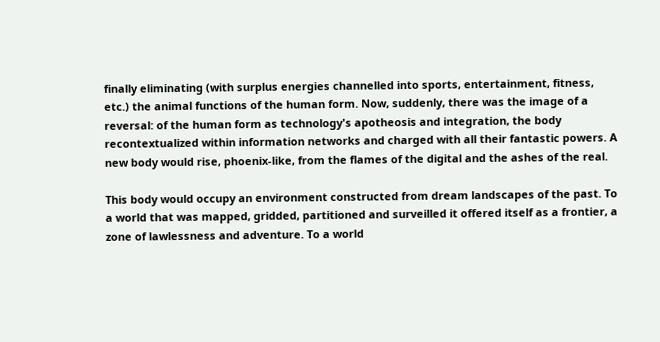finally eliminating (with surplus energies channelled into sports, entertainment, fitness, etc.) the animal functions of the human form. Now, suddenly, there was the image of a reversal: of the human form as technology's apotheosis and integration, the body recontextualized within information networks and charged with all their fantastic powers. A new body would rise, phoenix-like, from the flames of the digital and the ashes of the real.

This body would occupy an environment constructed from dream landscapes of the past. To a world that was mapped, gridded, partitioned and surveilled it offered itself as a frontier, a zone of lawlessness and adventure. To a world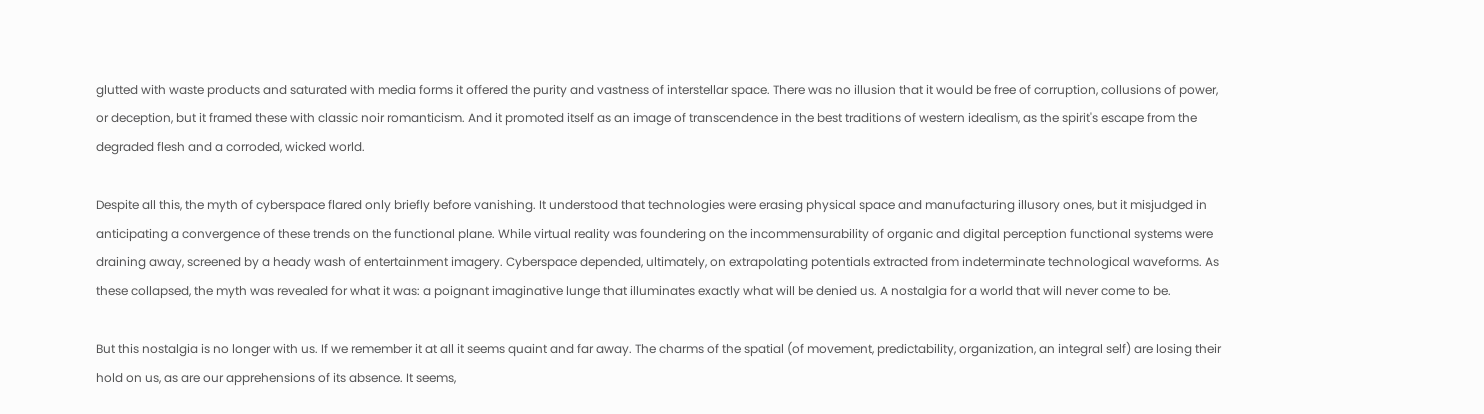glutted with waste products and saturated with media forms it offered the purity and vastness of interstellar space. There was no illusion that it would be free of corruption, collusions of power, or deception, but it framed these with classic noir romanticism. And it promoted itself as an image of transcendence in the best traditions of western idealism, as the spirit's escape from the degraded flesh and a corroded, wicked world.

Despite all this, the myth of cyberspace flared only briefly before vanishing. It understood that technologies were erasing physical space and manufacturing illusory ones, but it misjudged in anticipating a convergence of these trends on the functional plane. While virtual reality was foundering on the incommensurability of organic and digital perception functional systems were draining away, screened by a heady wash of entertainment imagery. Cyberspace depended, ultimately, on extrapolating potentials extracted from indeterminate technological waveforms. As these collapsed, the myth was revealed for what it was: a poignant imaginative lunge that illuminates exactly what will be denied us. A nostalgia for a world that will never come to be.

But this nostalgia is no longer with us. If we remember it at all it seems quaint and far away. The charms of the spatial (of movement, predictability, organization, an integral self) are losing their hold on us, as are our apprehensions of its absence. It seems,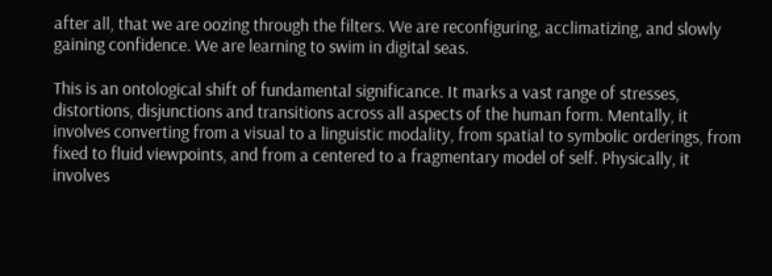after all, that we are oozing through the filters. We are reconfiguring, acclimatizing, and slowly gaining confidence. We are learning to swim in digital seas.

This is an ontological shift of fundamental significance. It marks a vast range of stresses, distortions, disjunctions and transitions across all aspects of the human form. Mentally, it involves converting from a visual to a linguistic modality, from spatial to symbolic orderings, from fixed to fluid viewpoints, and from a centered to a fragmentary model of self. Physically, it involves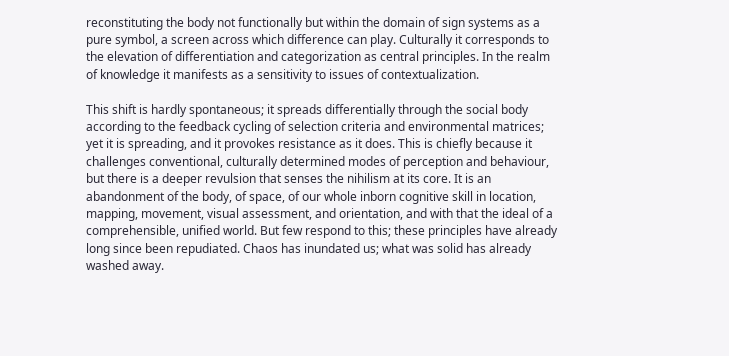reconstituting the body not functionally but within the domain of sign systems as a pure symbol, a screen across which difference can play. Culturally it corresponds to the elevation of differentiation and categorization as central principles. In the realm of knowledge it manifests as a sensitivity to issues of contextualization.

This shift is hardly spontaneous; it spreads differentially through the social body according to the feedback cycling of selection criteria and environmental matrices; yet it is spreading, and it provokes resistance as it does. This is chiefly because it challenges conventional, culturally determined modes of perception and behaviour, but there is a deeper revulsion that senses the nihilism at its core. It is an abandonment of the body, of space, of our whole inborn cognitive skill in location, mapping, movement, visual assessment, and orientation, and with that the ideal of a comprehensible, unified world. But few respond to this; these principles have already long since been repudiated. Chaos has inundated us; what was solid has already washed away.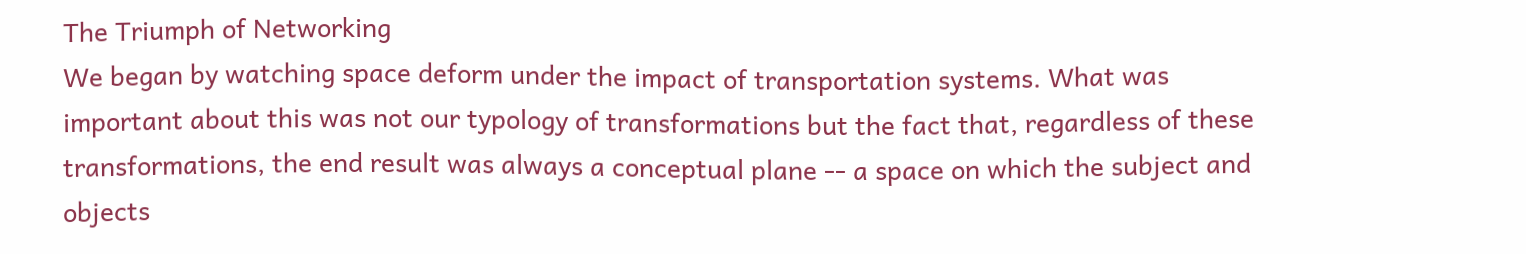The Triumph of Networking
We began by watching space deform under the impact of transportation systems. What was important about this was not our typology of transformations but the fact that, regardless of these transformations, the end result was always a conceptual plane -- a space on which the subject and objects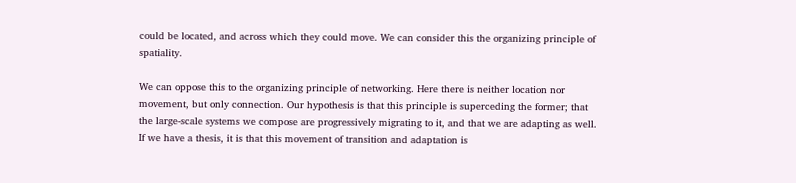could be located, and across which they could move. We can consider this the organizing principle of spatiality.

We can oppose this to the organizing principle of networking. Here there is neither location nor movement, but only connection. Our hypothesis is that this principle is superceding the former; that the large-scale systems we compose are progressively migrating to it, and that we are adapting as well. If we have a thesis, it is that this movement of transition and adaptation is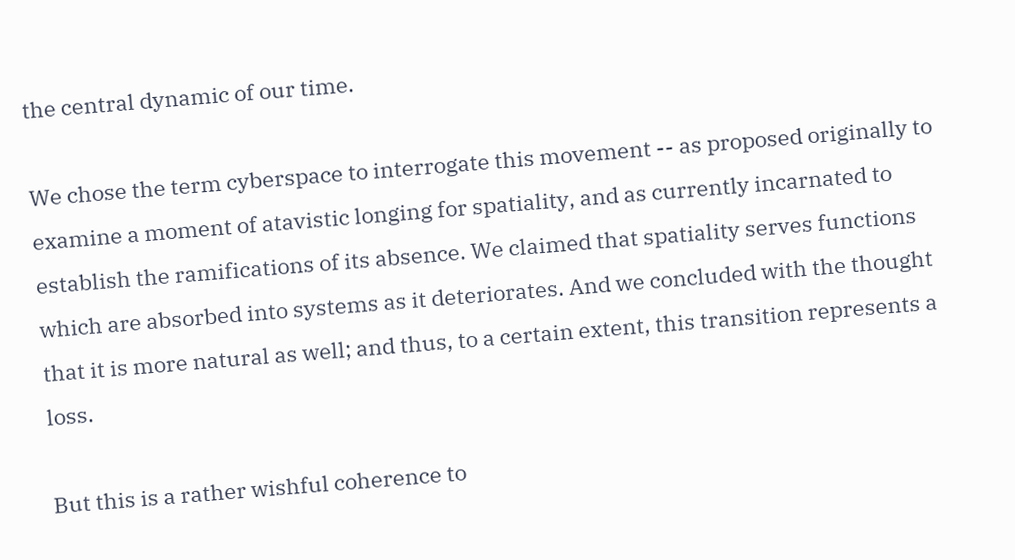the central dynamic of our time.

We chose the term cyberspace to interrogate this movement -- as proposed originally to examine a moment of atavistic longing for spatiality, and as currently incarnated to establish the ramifications of its absence. We claimed that spatiality serves functions which are absorbed into systems as it deteriorates. And we concluded with the thought that it is more natural as well; and thus, to a certain extent, this transition represents a loss.

But this is a rather wishful coherence to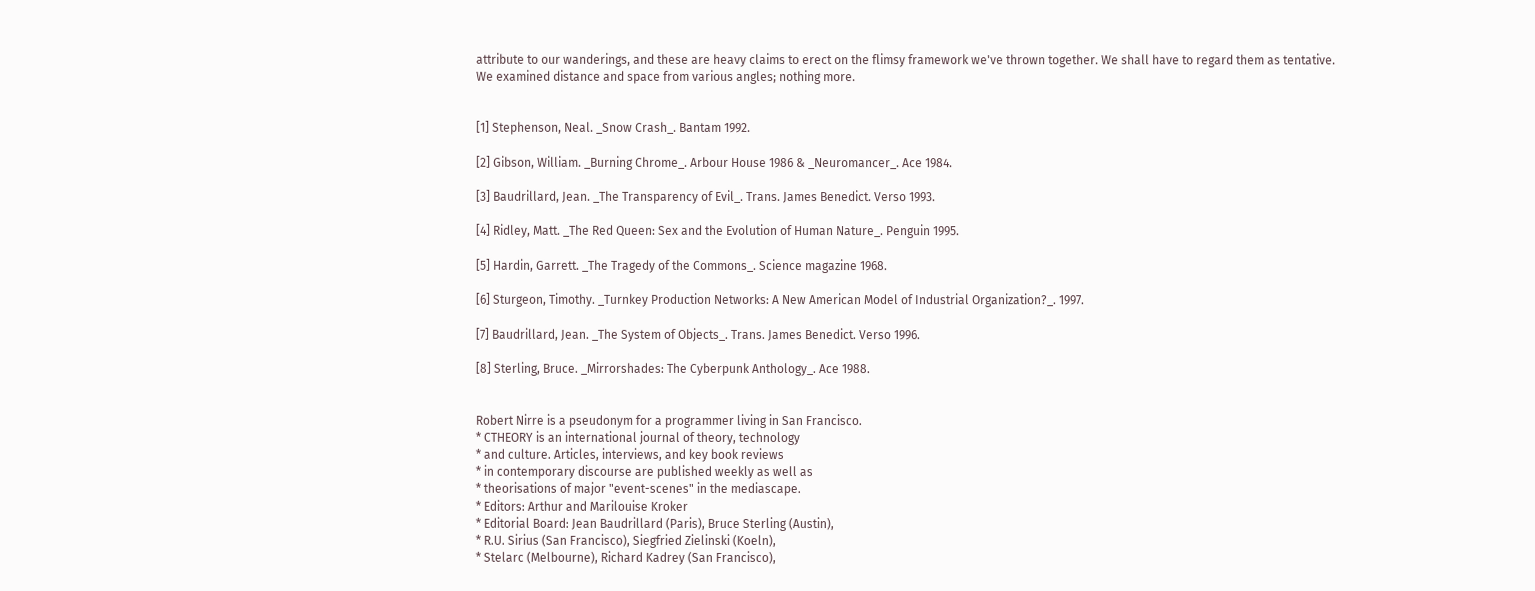attribute to our wanderings, and these are heavy claims to erect on the flimsy framework we've thrown together. We shall have to regard them as tentative. We examined distance and space from various angles; nothing more.


[1] Stephenson, Neal. _Snow Crash_. Bantam 1992.

[2] Gibson, William. _Burning Chrome_. Arbour House 1986 & _Neuromancer_. Ace 1984.

[3] Baudrillard, Jean. _The Transparency of Evil_. Trans. James Benedict. Verso 1993.

[4] Ridley, Matt. _The Red Queen: Sex and the Evolution of Human Nature_. Penguin 1995.

[5] Hardin, Garrett. _The Tragedy of the Commons_. Science magazine 1968.

[6] Sturgeon, Timothy. _Turnkey Production Networks: A New American Model of Industrial Organization?_. 1997.

[7] Baudrillard, Jean. _The System of Objects_. Trans. James Benedict. Verso 1996.

[8] Sterling, Bruce. _Mirrorshades: The Cyberpunk Anthology_. Ace 1988.


Robert Nirre is a pseudonym for a programmer living in San Francisco.
* CTHEORY is an international journal of theory, technology
* and culture. Articles, interviews, and key book reviews
* in contemporary discourse are published weekly as well as
* theorisations of major "event-scenes" in the mediascape.
* Editors: Arthur and Marilouise Kroker
* Editorial Board: Jean Baudrillard (Paris), Bruce Sterling (Austin),
* R.U. Sirius (San Francisco), Siegfried Zielinski (Koeln),
* Stelarc (Melbourne), Richard Kadrey (San Francisco),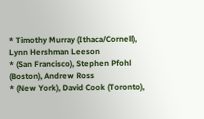* Timothy Murray (Ithaca/Cornell), Lynn Hershman Leeson
* (San Francisco), Stephen Pfohl (Boston), Andrew Ross
* (New York), David Cook (Toronto),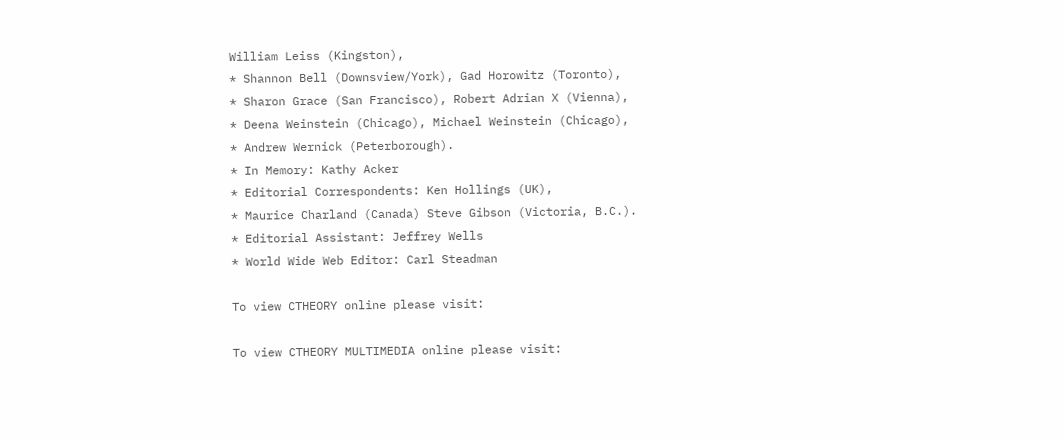William Leiss (Kingston),
* Shannon Bell (Downsview/York), Gad Horowitz (Toronto),
* Sharon Grace (San Francisco), Robert Adrian X (Vienna),
* Deena Weinstein (Chicago), Michael Weinstein (Chicago),
* Andrew Wernick (Peterborough).
* In Memory: Kathy Acker
* Editorial Correspondents: Ken Hollings (UK),
* Maurice Charland (Canada) Steve Gibson (Victoria, B.C.).
* Editorial Assistant: Jeffrey Wells
* World Wide Web Editor: Carl Steadman

To view CTHEORY online please visit:

To view CTHEORY MULTIMEDIA online please visit: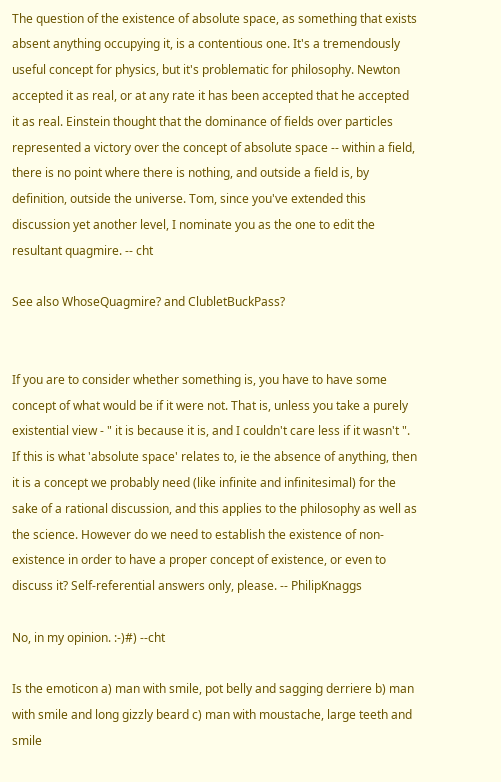The question of the existence of absolute space, as something that exists absent anything occupying it, is a contentious one. It's a tremendously useful concept for physics, but it's problematic for philosophy. Newton accepted it as real, or at any rate it has been accepted that he accepted it as real. Einstein thought that the dominance of fields over particles represented a victory over the concept of absolute space -- within a field, there is no point where there is nothing, and outside a field is, by definition, outside the universe. Tom, since you've extended this discussion yet another level, I nominate you as the one to edit the resultant quagmire. -- cht

See also WhoseQuagmire? and ClubletBuckPass?


If you are to consider whether something is, you have to have some concept of what would be if it were not. That is, unless you take a purely existential view - " it is because it is, and I couldn't care less if it wasn't ". If this is what 'absolute space' relates to, ie the absence of anything, then it is a concept we probably need (like infinite and infinitesimal) for the sake of a rational discussion, and this applies to the philosophy as well as the science. However do we need to establish the existence of non-existence in order to have a proper concept of existence, or even to discuss it? Self-referential answers only, please. -- PhilipKnaggs

No, in my opinion. :-)#) --cht

Is the emoticon a) man with smile, pot belly and sagging derriere b) man with smile and long gizzly beard c) man with moustache, large teeth and smile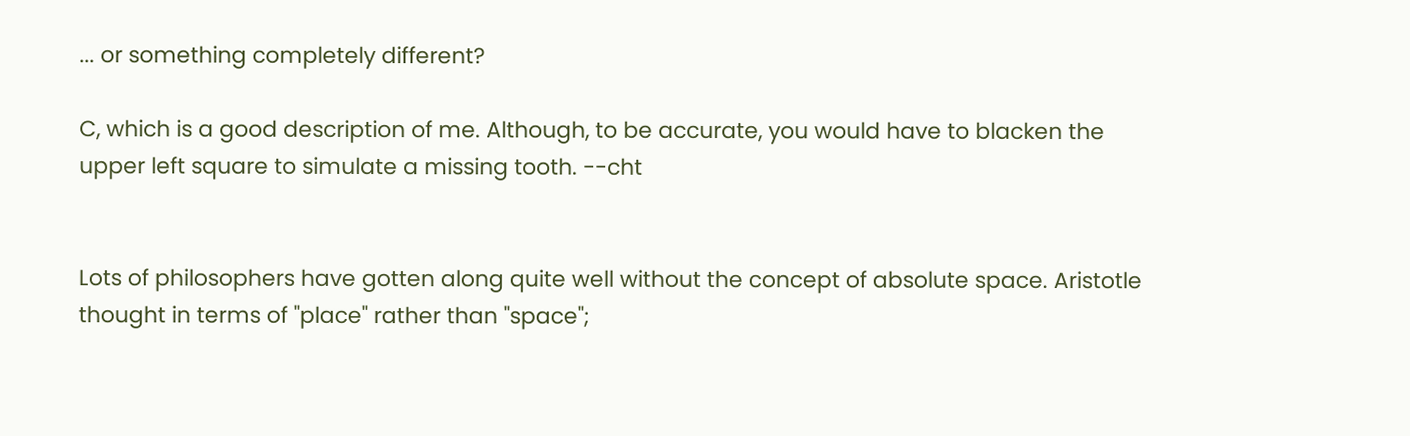... or something completely different?

C, which is a good description of me. Although, to be accurate, you would have to blacken the upper left square to simulate a missing tooth. --cht


Lots of philosophers have gotten along quite well without the concept of absolute space. Aristotle thought in terms of "place" rather than "space";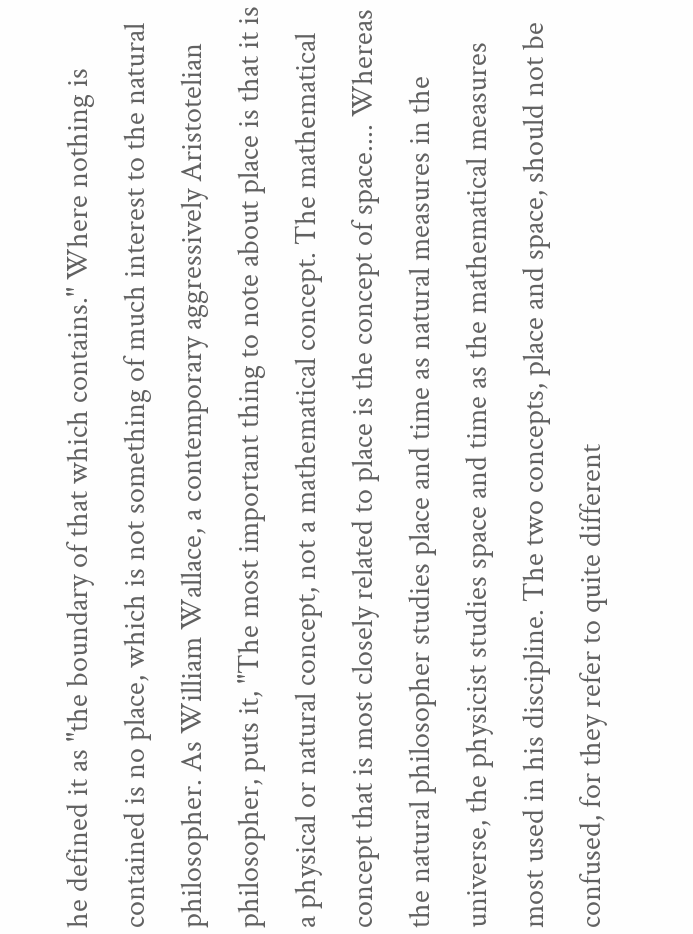he defined it as "the boundary of that which contains." Where nothing is contained is no place, which is not something of much interest to the natural philosopher. As William Wallace, a contemporary aggressively Aristotelian philosopher, puts it, "The most important thing to note about place is that it is a physical or natural concept, not a mathematical concept. The mathematical concept that is most closely related to place is the concept of space.... Whereas the natural philosopher studies place and time as natural measures in the universe, the physicist studies space and time as the mathematical measures most used in his discipline. The two concepts, place and space, should not be confused, for they refer to quite different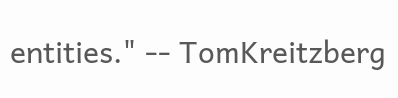entities." -- TomKreitzberg